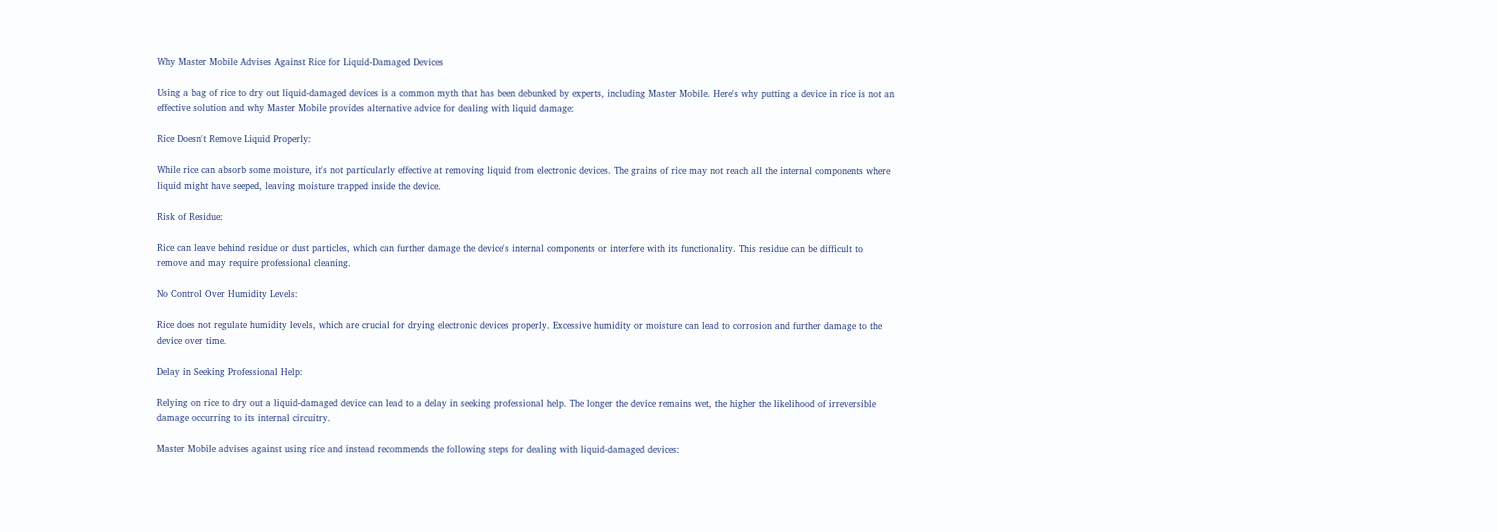Why Master Mobile Advises Against Rice for Liquid-Damaged Devices

Using a bag of rice to dry out liquid-damaged devices is a common myth that has been debunked by experts, including Master Mobile. Here's why putting a device in rice is not an effective solution and why Master Mobile provides alternative advice for dealing with liquid damage:

Rice Doesn't Remove Liquid Properly:

While rice can absorb some moisture, it's not particularly effective at removing liquid from electronic devices. The grains of rice may not reach all the internal components where liquid might have seeped, leaving moisture trapped inside the device.

Risk of Residue:

Rice can leave behind residue or dust particles, which can further damage the device's internal components or interfere with its functionality. This residue can be difficult to remove and may require professional cleaning.

No Control Over Humidity Levels:

Rice does not regulate humidity levels, which are crucial for drying electronic devices properly. Excessive humidity or moisture can lead to corrosion and further damage to the device over time.

Delay in Seeking Professional Help:

Relying on rice to dry out a liquid-damaged device can lead to a delay in seeking professional help. The longer the device remains wet, the higher the likelihood of irreversible damage occurring to its internal circuitry.

Master Mobile advises against using rice and instead recommends the following steps for dealing with liquid-damaged devices: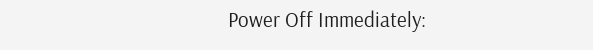Power Off Immediately: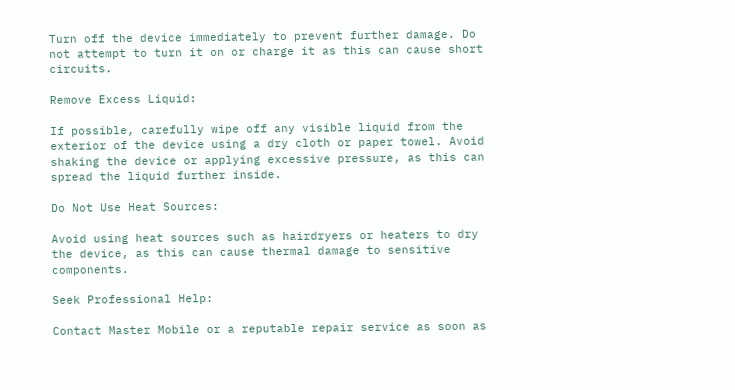Turn off the device immediately to prevent further damage. Do not attempt to turn it on or charge it as this can cause short circuits.

Remove Excess Liquid:

If possible, carefully wipe off any visible liquid from the exterior of the device using a dry cloth or paper towel. Avoid shaking the device or applying excessive pressure, as this can spread the liquid further inside.

Do Not Use Heat Sources:

Avoid using heat sources such as hairdryers or heaters to dry the device, as this can cause thermal damage to sensitive components.

Seek Professional Help:

Contact Master Mobile or a reputable repair service as soon as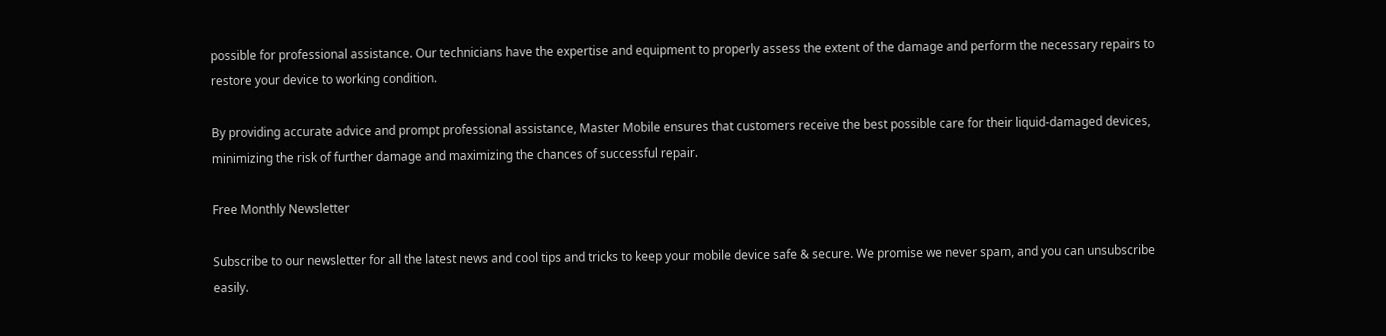possible for professional assistance. Our technicians have the expertise and equipment to properly assess the extent of the damage and perform the necessary repairs to restore your device to working condition.

By providing accurate advice and prompt professional assistance, Master Mobile ensures that customers receive the best possible care for their liquid-damaged devices, minimizing the risk of further damage and maximizing the chances of successful repair.

Free Monthly Newsletter

Subscribe to our newsletter for all the latest news and cool tips and tricks to keep your mobile device safe & secure. We promise we never spam, and you can unsubscribe easily.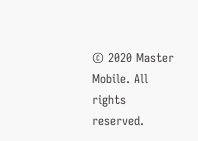© 2020 Master Mobile. All rights reserved.